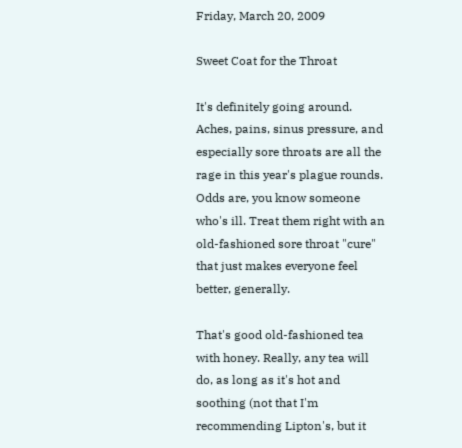Friday, March 20, 2009

Sweet Coat for the Throat

It's definitely going around. Aches, pains, sinus pressure, and especially sore throats are all the rage in this year's plague rounds. Odds are, you know someone who's ill. Treat them right with an old-fashioned sore throat "cure" that just makes everyone feel better, generally.

That's good old-fashioned tea with honey. Really, any tea will do, as long as it's hot and soothing (not that I'm recommending Lipton's, but it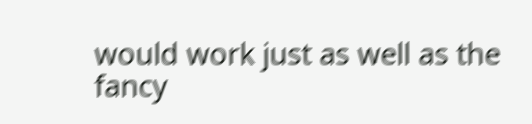would work just as well as the fancy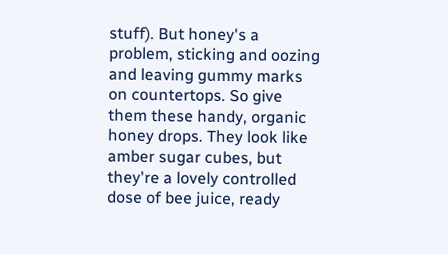stuff). But honey's a problem, sticking and oozing and leaving gummy marks on countertops. So give them these handy, organic honey drops. They look like amber sugar cubes, but they're a lovely controlled dose of bee juice, ready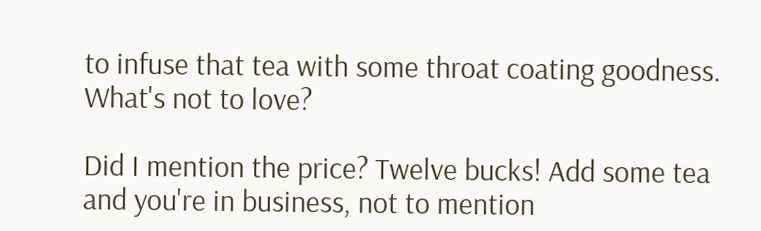to infuse that tea with some throat coating goodness. What's not to love?

Did I mention the price? Twelve bucks! Add some tea and you're in business, not to mention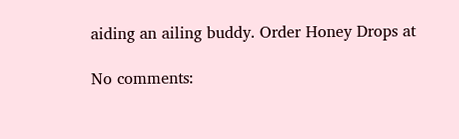aiding an ailing buddy. Order Honey Drops at

No comments: